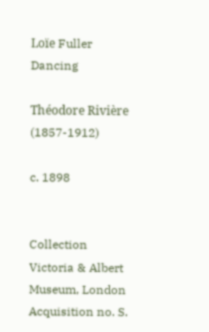Loïe Fuller Dancing

Théodore Rivière (1857-1912)

c. 1898


Collection Victoria & Albert Museum, London Acquisition no. S.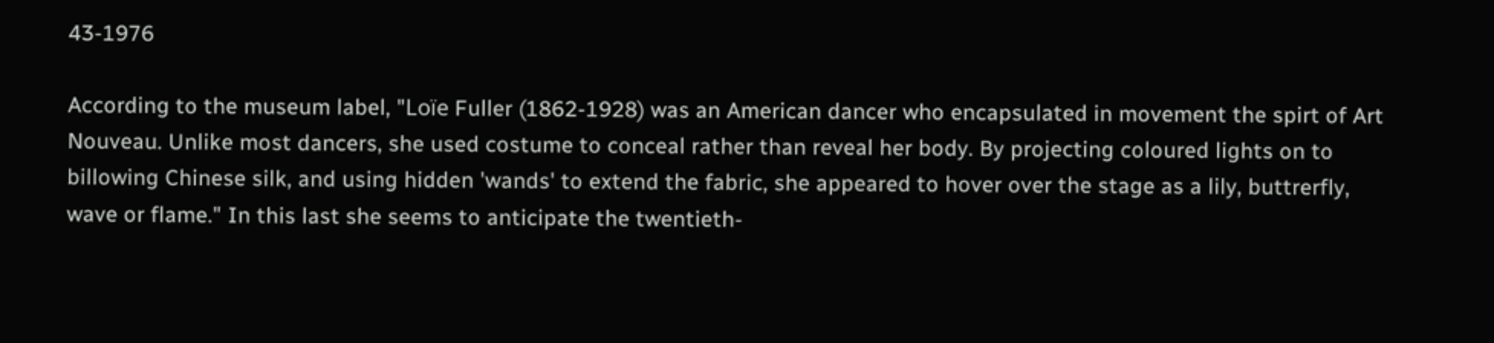43-1976

According to the museum label, "Loïe Fuller (1862-1928) was an American dancer who encapsulated in movement the spirt of Art Nouveau. Unlike most dancers, she used costume to conceal rather than reveal her body. By projecting coloured lights on to billowing Chinese silk, and using hidden 'wands' to extend the fabric, she appeared to hover over the stage as a lily, buttrerfly, wave or flame." In this last she seems to anticipate the twentieth-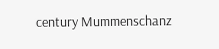century Mummenschanz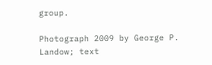group.

Photograph 2009 by George P. Landow; text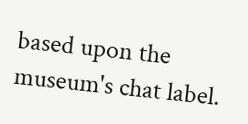based upon the museum's chat label.